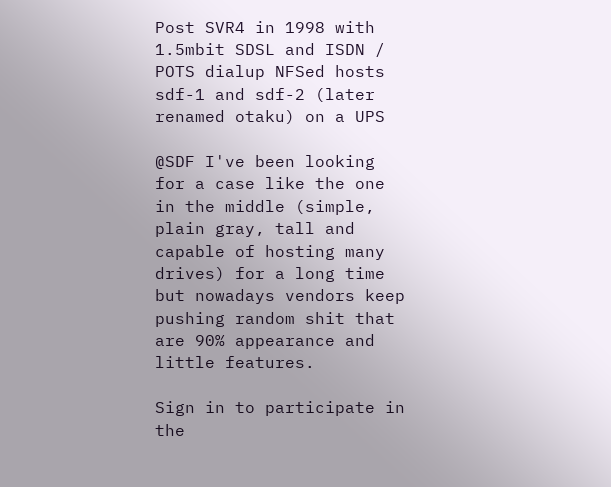Post SVR4 in 1998 with 1.5mbit SDSL and ISDN / POTS dialup NFSed hosts sdf-1 and sdf-2 (later renamed otaku) on a UPS

@SDF I've been looking for a case like the one in the middle (simple, plain gray, tall and capable of hosting many drives) for a long time but nowadays vendors keep pushing random shit that are 90% appearance and little features.

Sign in to participate in the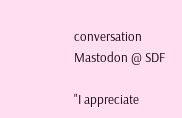conversation
Mastodon @ SDF

"I appreciate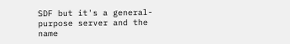SDF but it's a general-purpose server and the name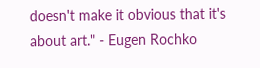doesn't make it obvious that it's about art." - Eugen Rochko